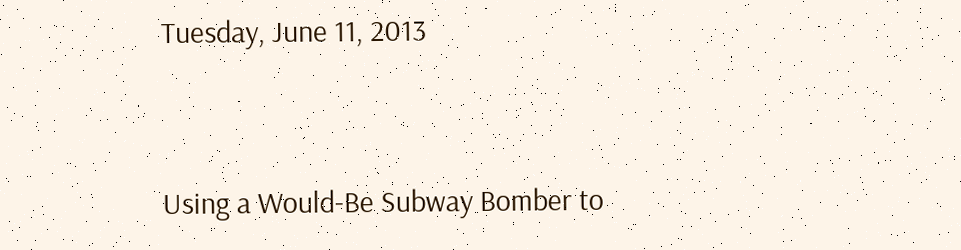Tuesday, June 11, 2013


Using a Would-Be Subway Bomber to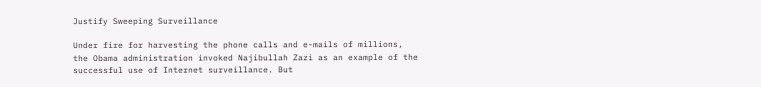Justify Sweeping Surveillance

Under fire for harvesting the phone calls and e-mails of millions, the Obama administration invoked Najibullah Zazi as an example of the successful use of Internet surveillance. But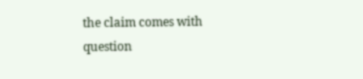the claim comes with question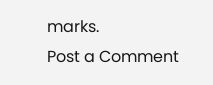marks.
Post a Comment